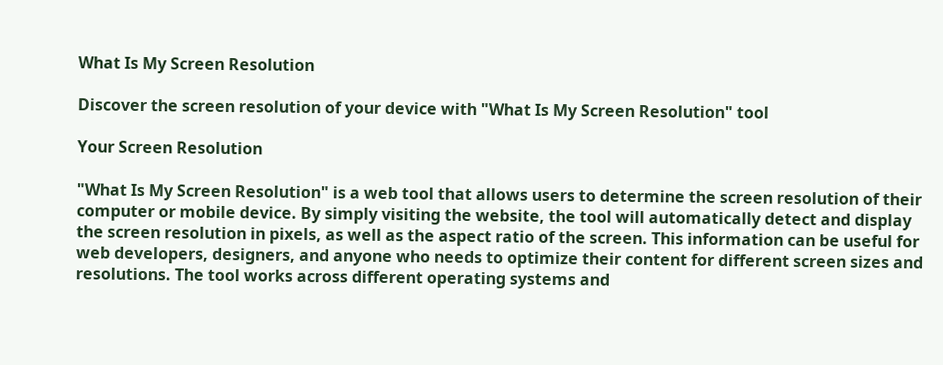What Is My Screen Resolution

Discover the screen resolution of your device with "What Is My Screen Resolution" tool

Your Screen Resolution

"What Is My Screen Resolution" is a web tool that allows users to determine the screen resolution of their computer or mobile device. By simply visiting the website, the tool will automatically detect and display the screen resolution in pixels, as well as the aspect ratio of the screen. This information can be useful for web developers, designers, and anyone who needs to optimize their content for different screen sizes and resolutions. The tool works across different operating systems and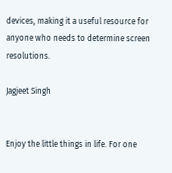devices, making it a useful resource for anyone who needs to determine screen resolutions.

Jagjeet Singh


Enjoy the little things in life. For one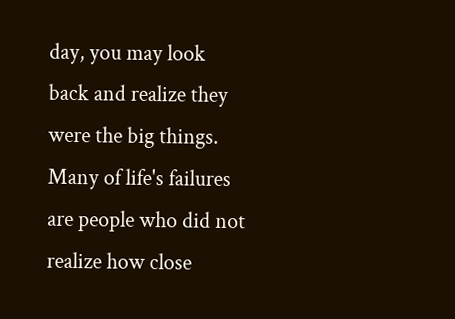day, you may look back and realize they were the big things. Many of life's failures are people who did not realize how close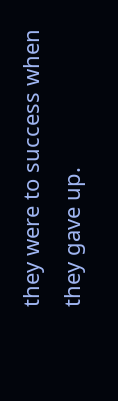they were to success when they gave up.